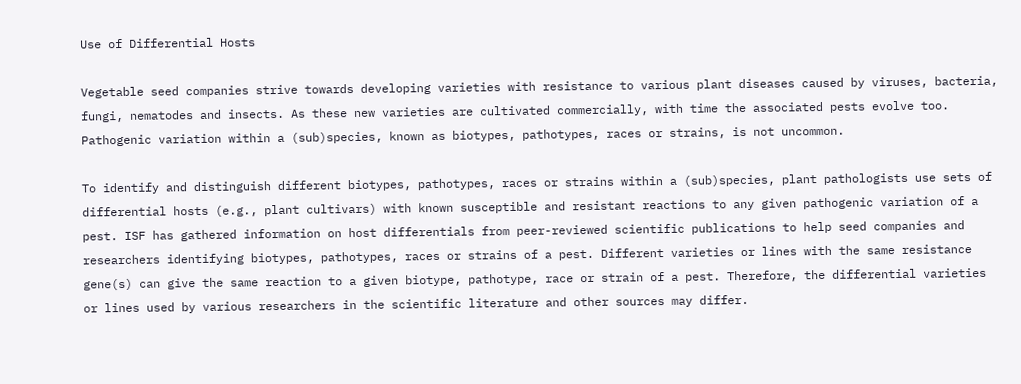Use of Differential Hosts

Vegetable seed companies strive towards developing varieties with resistance to various plant diseases caused by viruses, bacteria, fungi, nematodes and insects. As these new varieties are cultivated commercially, with time the associated pests evolve too. Pathogenic variation within a (sub)species, known as biotypes, pathotypes, races or strains, is not uncommon.

To identify and distinguish different biotypes, pathotypes, races or strains within a (sub)species, plant pathologists use sets of differential hosts (e.g., plant cultivars) with known susceptible and resistant reactions to any given pathogenic variation of a pest. ISF has gathered information on host differentials from peer-reviewed scientific publications to help seed companies and researchers identifying biotypes, pathotypes, races or strains of a pest. Different varieties or lines with the same resistance gene(s) can give the same reaction to a given biotype, pathotype, race or strain of a pest. Therefore, the differential varieties or lines used by various researchers in the scientific literature and other sources may differ.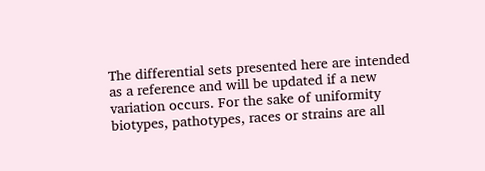The differential sets presented here are intended as a reference and will be updated if a new variation occurs. For the sake of uniformity biotypes, pathotypes, races or strains are all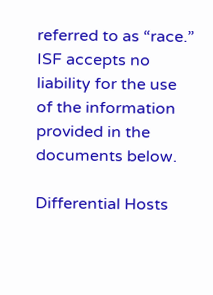referred to as “race.” ISF accepts no liability for the use of the information provided in the documents below.

Differential Hosts